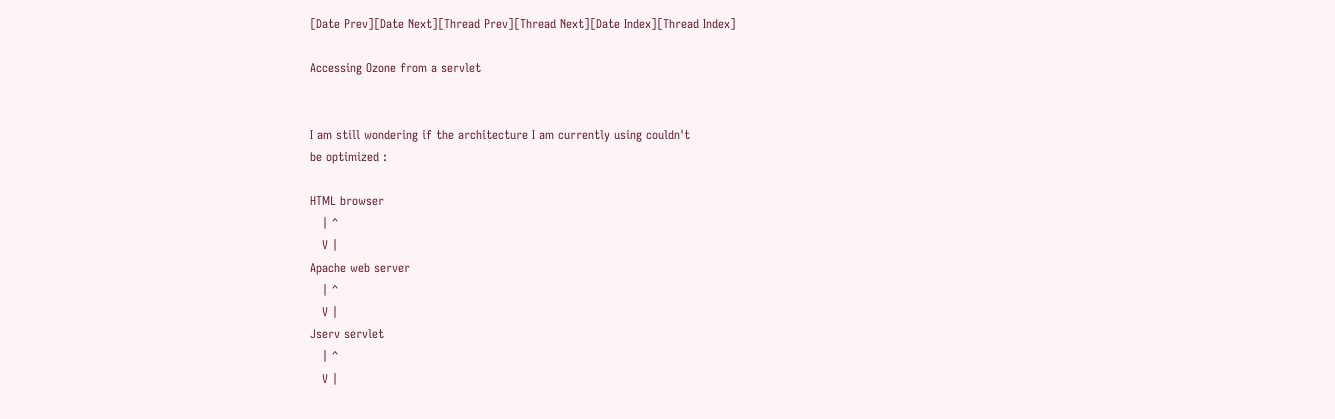[Date Prev][Date Next][Thread Prev][Thread Next][Date Index][Thread Index]

Accessing Ozone from a servlet


I am still wondering if the architecture I am currently using couldn't
be optimized :

HTML browser
   | ^
   V |
Apache web server
   | ^
   V |
Jserv servlet
   | ^
   V |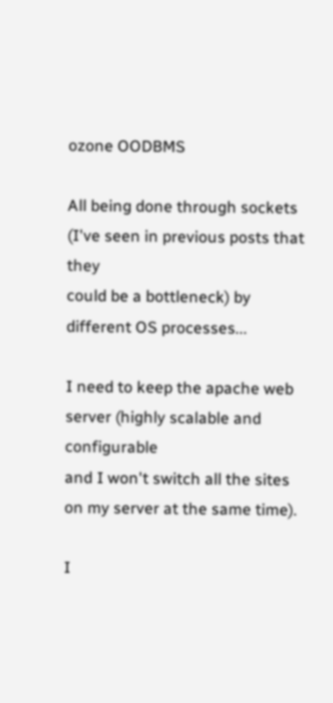ozone OODBMS

All being done through sockets (I've seen in previous posts that they
could be a bottleneck) by different OS processes...

I need to keep the apache web server (highly scalable and configurable
and I won't switch all the sites on my server at the same time).

I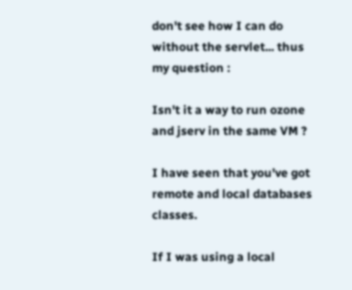don't see how I can do without the servlet... thus my question :

Isn't it a way to run ozone and jserv in the same VM ?

I have seen that you've got remote and local databases classes.

If I was using a local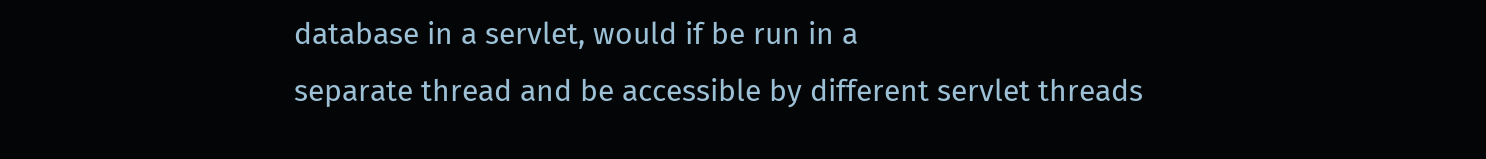database in a servlet, would if be run in a
separate thread and be accessible by different servlet threads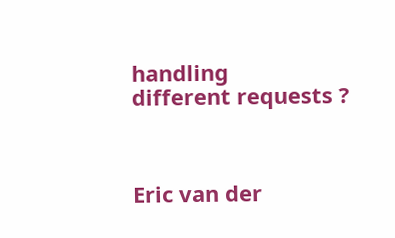handling
different requests ?



Eric van der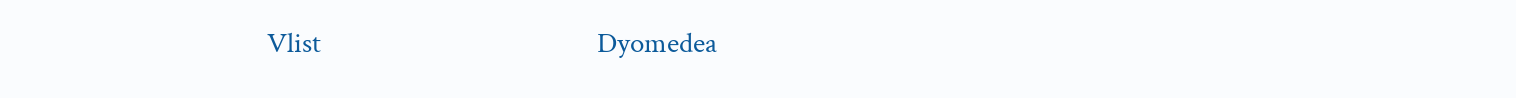Vlist                                              Dyomedea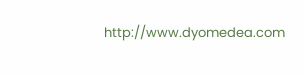http://www.dyomedea.com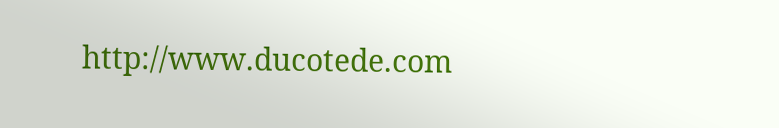http://www.ducotede.com